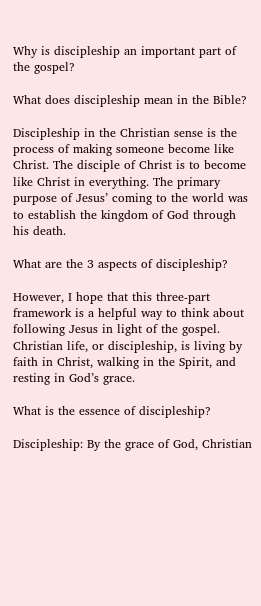Why is discipleship an important part of the gospel?

What does discipleship mean in the Bible?

Discipleship in the Christian sense is the process of making someone become like Christ. The disciple of Christ is to become like Christ in everything. The primary purpose of Jesus’ coming to the world was to establish the kingdom of God through his death.

What are the 3 aspects of discipleship?

However, I hope that this three-part framework is a helpful way to think about following Jesus in light of the gospel. Christian life, or discipleship, is living by faith in Christ, walking in the Spirit, and resting in God’s grace.

What is the essence of discipleship?

Discipleship: By the grace of God, Christian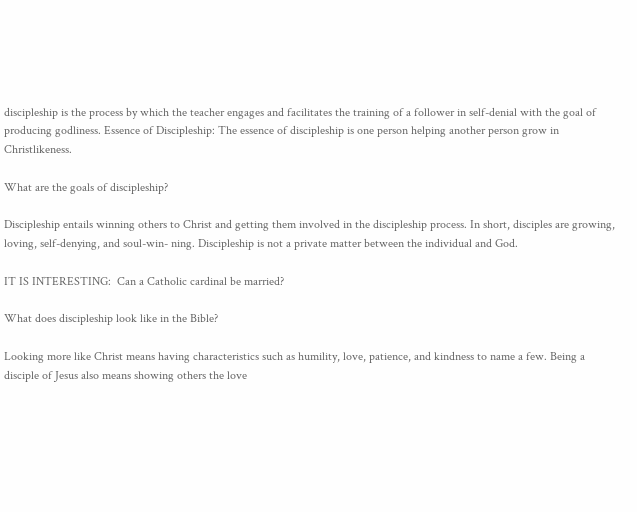discipleship is the process by which the teacher engages and facilitates the training of a follower in self-denial with the goal of producing godliness. Essence of Discipleship: The essence of discipleship is one person helping another person grow in Christlikeness.

What are the goals of discipleship?

Discipleship entails winning others to Christ and getting them involved in the discipleship process. In short, disciples are growing, loving, self-denying, and soul-win- ning. Discipleship is not a private matter between the individual and God.

IT IS INTERESTING:  Can a Catholic cardinal be married?

What does discipleship look like in the Bible?

Looking more like Christ means having characteristics such as humility, love, patience, and kindness to name a few. Being a disciple of Jesus also means showing others the love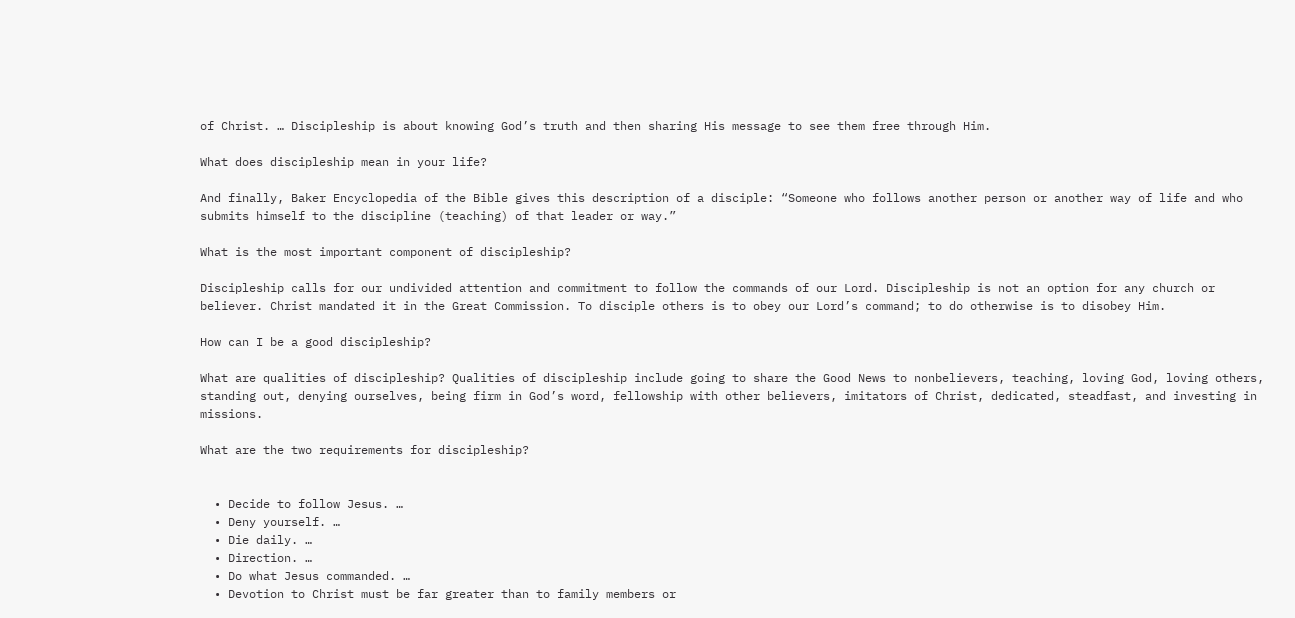of Christ. … Discipleship is about knowing God’s truth and then sharing His message to see them free through Him.

What does discipleship mean in your life?

And finally, Baker Encyclopedia of the Bible gives this description of a disciple: “Someone who follows another person or another way of life and who submits himself to the discipline (teaching) of that leader or way.”

What is the most important component of discipleship?

Discipleship calls for our undivided attention and commitment to follow the commands of our Lord. Discipleship is not an option for any church or believer. Christ mandated it in the Great Commission. To disciple others is to obey our Lord’s command; to do otherwise is to disobey Him.

How can I be a good discipleship?

What are qualities of discipleship? Qualities of discipleship include going to share the Good News to nonbelievers, teaching, loving God, loving others, standing out, denying ourselves, being firm in God’s word, fellowship with other believers, imitators of Christ, dedicated, steadfast, and investing in missions.

What are the two requirements for discipleship?


  • Decide to follow Jesus. …
  • Deny yourself. …
  • Die daily. …
  • Direction. …
  • Do what Jesus commanded. …
  • Devotion to Christ must be far greater than to family members or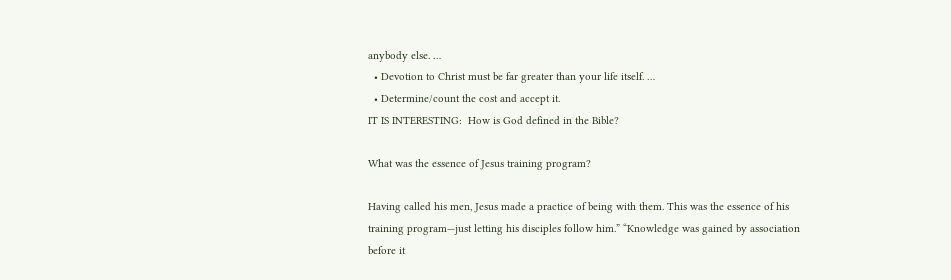anybody else. …
  • Devotion to Christ must be far greater than your life itself. …
  • Determine/count the cost and accept it.
IT IS INTERESTING:  How is God defined in the Bible?

What was the essence of Jesus training program?

Having called his men, Jesus made a practice of being with them. This was the essence of his training program—just letting his disciples follow him.” “Knowledge was gained by association before it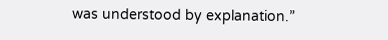was understood by explanation.”